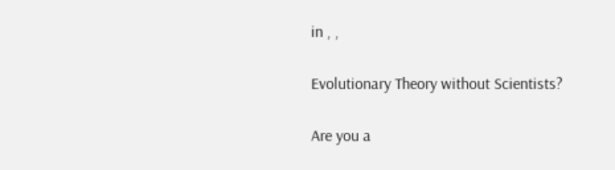in , ,

Evolutionary Theory without Scientists?

Are you a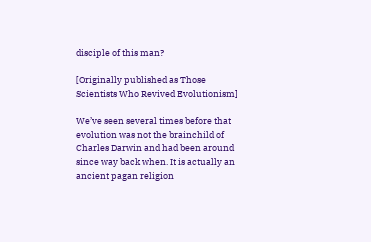disciple of this man?

[Originally published as Those Scientists Who Revived Evolutionism]

We’ve seen several times before that evolution was not the brainchild of Charles Darwin and had been around since way back when. It is actually an ancient pagan religion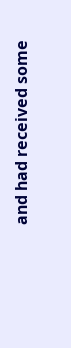and had received some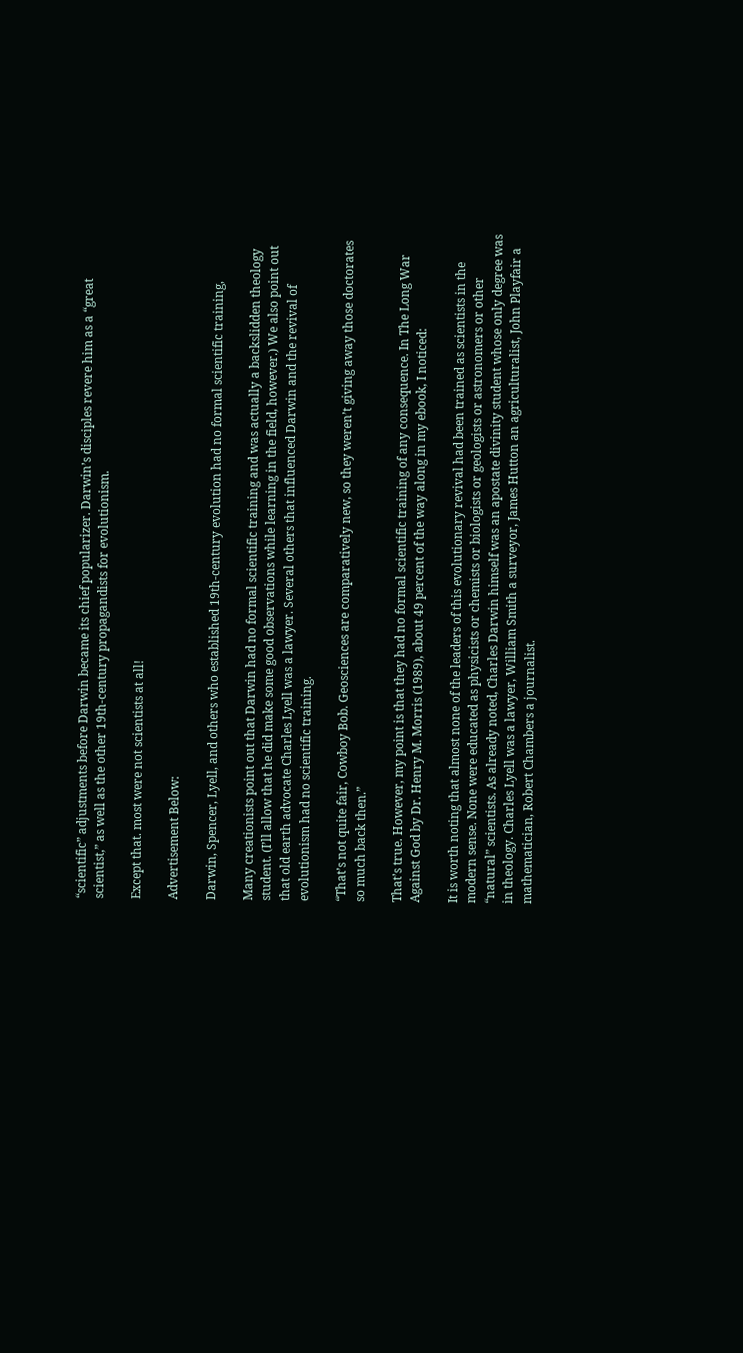“scientific” adjustments before Darwin became its chief popularizer. Darwin’s disciples revere him as a “great scientist,” as well as the other 19th-century propagandists for evolutionism.

Except that. most were not scientists at all!

Advertisement Below:

Darwin, Spencer, Lyell, and others who established 19th-century evolution had no formal scientific training,

Many creationists point out that Darwin had no formal scientific training and was actually a backslidden theology student. (I’ll allow that he did make some good observations while learning in the field, however.) We also point out that old earth advocate Charles Lyell was a lawyer. Several others that influenced Darwin and the revival of evolutionism had no scientific training.

“That’s not quite fair, Cowboy Bob. Geosciences are comparatively new, so they weren’t giving away those doctorates so much back then.”

That’s true. However, my point is that they had no formal scientific training of any consequence. In The Long War Against God by Dr. Henry M. Morris (1989), about 49 percent of the way along in my ebook, I noticed:

It is worth noting that almost none of the leaders of this evolutionary revival had been trained as scientists in the modern sense. None were educated as physicists or chemists or biologists or geologists or astronomers or other “natural” scientists. As already noted, Charles Darwin himself was an apostate divinity student whose only degree was in theology. Charles Lyell was a lawyer, William Smith a surveyor, James Hutton an agriculturalist, John Playfair a mathematician, Robert Chambers a journalist.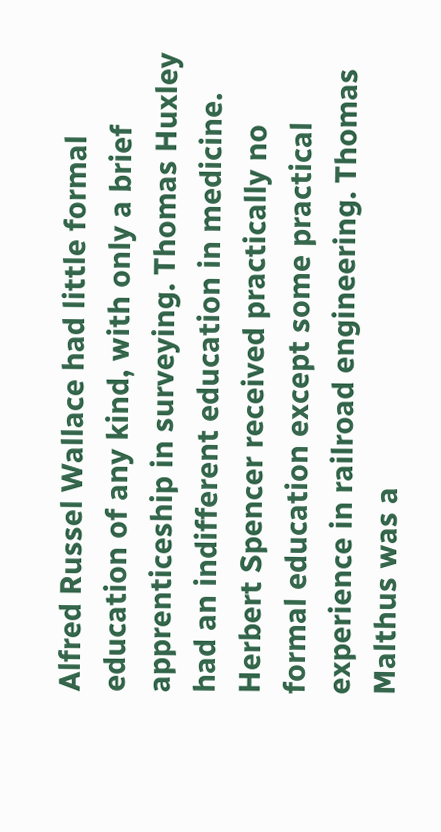Alfred Russel Wallace had little formal education of any kind, with only a brief apprenticeship in surveying. Thomas Huxley had an indifferent education in medicine. Herbert Spencer received practically no formal education except some practical experience in railroad engineering. Thomas Malthus was a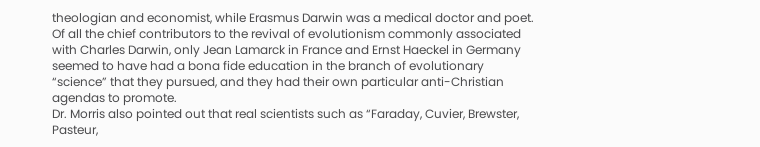theologian and economist, while Erasmus Darwin was a medical doctor and poet. Of all the chief contributors to the revival of evolutionism commonly associated with Charles Darwin, only Jean Lamarck in France and Ernst Haeckel in Germany seemed to have had a bona fide education in the branch of evolutionary “science” that they pursued, and they had their own particular anti-Christian agendas to promote.
Dr. Morris also pointed out that real scientists such as “Faraday, Cuvier, Brewster, Pasteur,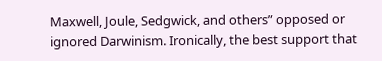Maxwell, Joule, Sedgwick, and others” opposed or ignored Darwinism. Ironically, the best support that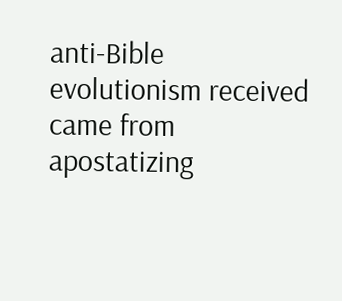anti-Bible evolutionism received came from apostatizing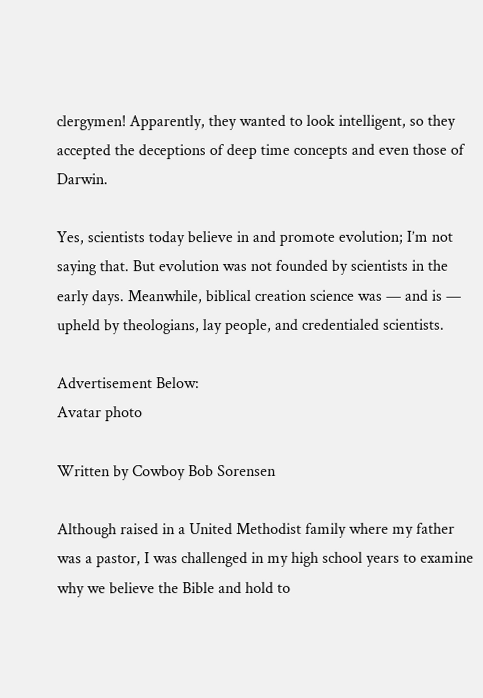clergymen! Apparently, they wanted to look intelligent, so they accepted the deceptions of deep time concepts and even those of Darwin.

Yes, scientists today believe in and promote evolution; I’m not saying that. But evolution was not founded by scientists in the early days. Meanwhile, biblical creation science was — and is — upheld by theologians, lay people, and credentialed scientists.

Advertisement Below:
Avatar photo

Written by Cowboy Bob Sorensen

Although raised in a United Methodist family where my father was a pastor, I was challenged in my high school years to examine why we believe the Bible and hold to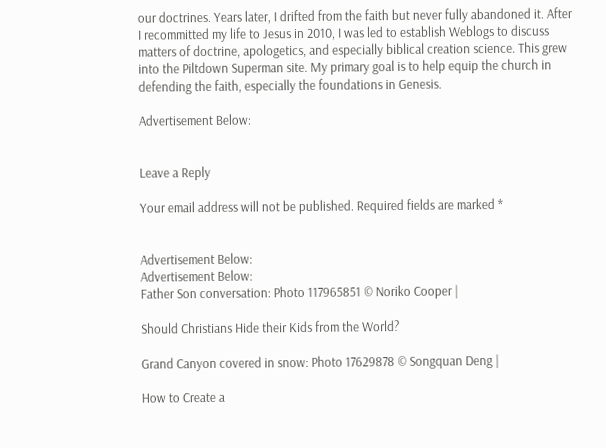our doctrines. Years later, I drifted from the faith but never fully abandoned it. After I recommitted my life to Jesus in 2010, I was led to establish Weblogs to discuss matters of doctrine, apologetics, and especially biblical creation science. This grew into the Piltdown Superman site. My primary goal is to help equip the church in defending the faith, especially the foundations in Genesis.

Advertisement Below:


Leave a Reply

Your email address will not be published. Required fields are marked *


Advertisement Below:
Advertisement Below:
Father Son conversation: Photo 117965851 © Noriko Cooper |

Should Christians Hide their Kids from the World?

Grand Canyon covered in snow: Photo 17629878 © Songquan Deng |

How to Create a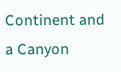Continent and a Canyon